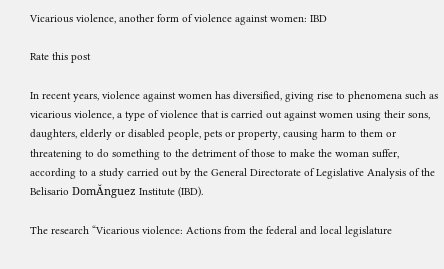Vicarious violence, another form of violence against women: IBD

Rate this post

In recent years, violence against women has diversified, giving rise to phenomena such as vicarious violence, a type of violence that is carried out against women using their sons, daughters, elderly or disabled people, pets or property, causing harm to them or threatening to do something to the detriment of those to make the woman suffer, according to a study carried out by the General Directorate of Legislative Analysis of the Belisario DomĂnguez Institute (IBD).

The research “Vicarious violence: Actions from the federal and local legislature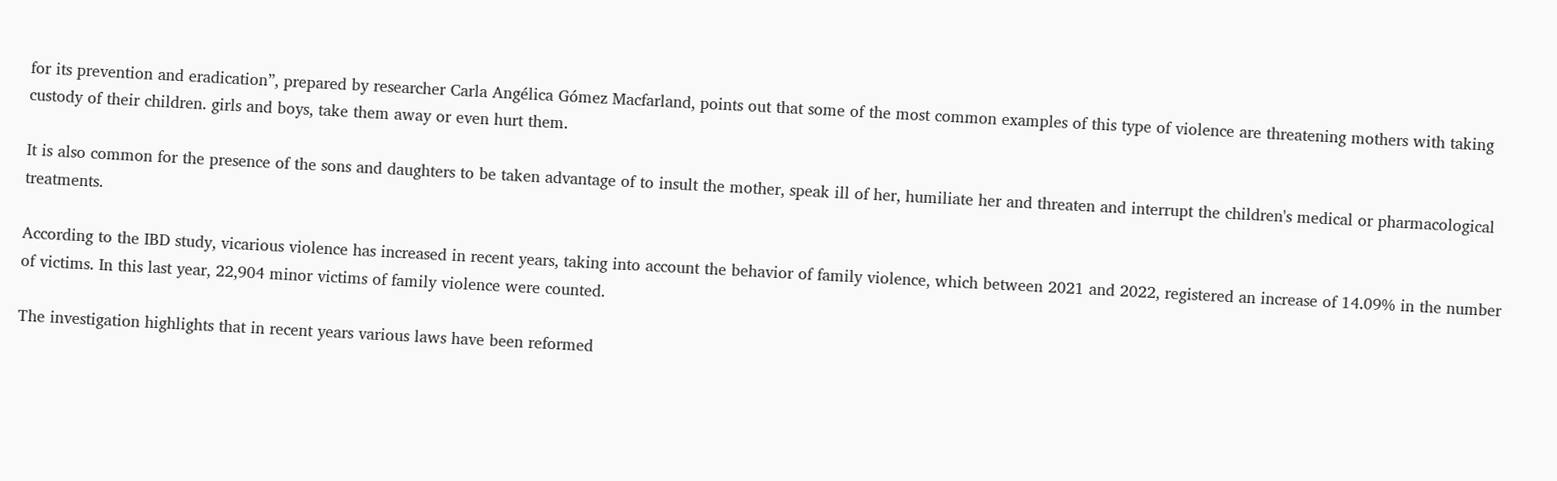for its prevention and eradication”, prepared by researcher Carla Angélica Gómez Macfarland, points out that some of the most common examples of this type of violence are threatening mothers with taking custody of their children. girls and boys, take them away or even hurt them.

It is also common for the presence of the sons and daughters to be taken advantage of to insult the mother, speak ill of her, humiliate her and threaten and interrupt the children's medical or pharmacological treatments.

According to the IBD study, vicarious violence has increased in recent years, taking into account the behavior of family violence, which between 2021 and 2022, registered an increase of 14.09% in the number of victims. In this last year, 22,904 minor victims of family violence were counted.

The investigation highlights that in recent years various laws have been reformed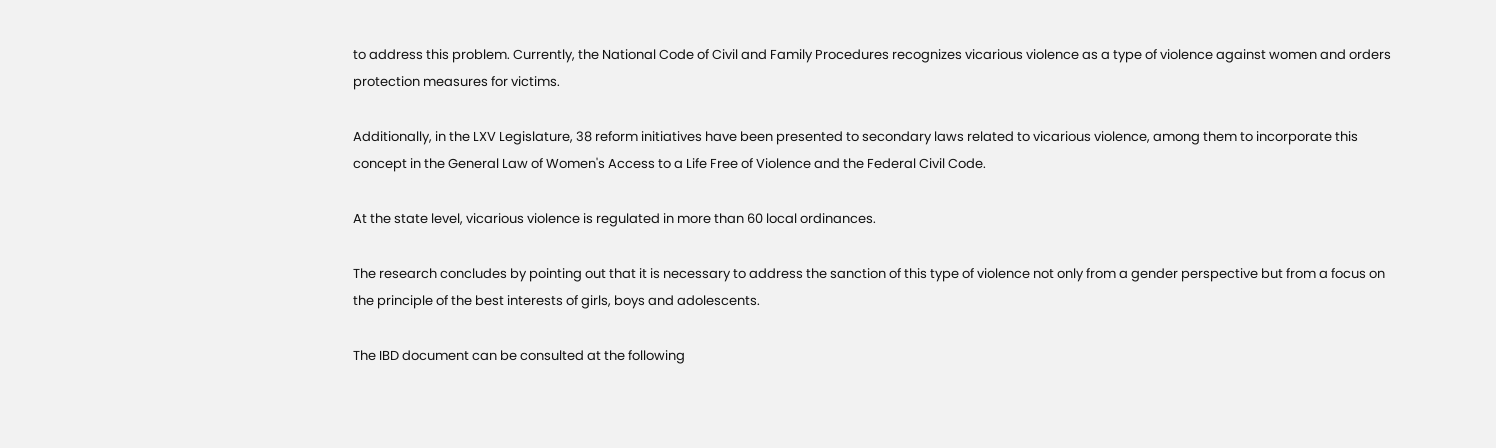to address this problem. Currently, the National Code of Civil and Family Procedures recognizes vicarious violence as a type of violence against women and orders protection measures for victims.

Additionally, in the LXV Legislature, 38 reform initiatives have been presented to secondary laws related to vicarious violence, among them to incorporate this concept in the General Law of Women's Access to a Life Free of Violence and the Federal Civil Code.

At the state level, vicarious violence is regulated in more than 60 local ordinances.

The research concludes by pointing out that it is necessary to address the sanction of this type of violence not only from a gender perspective but from a focus on the principle of the best interests of girls, boys and adolescents.

The IBD document can be consulted at the following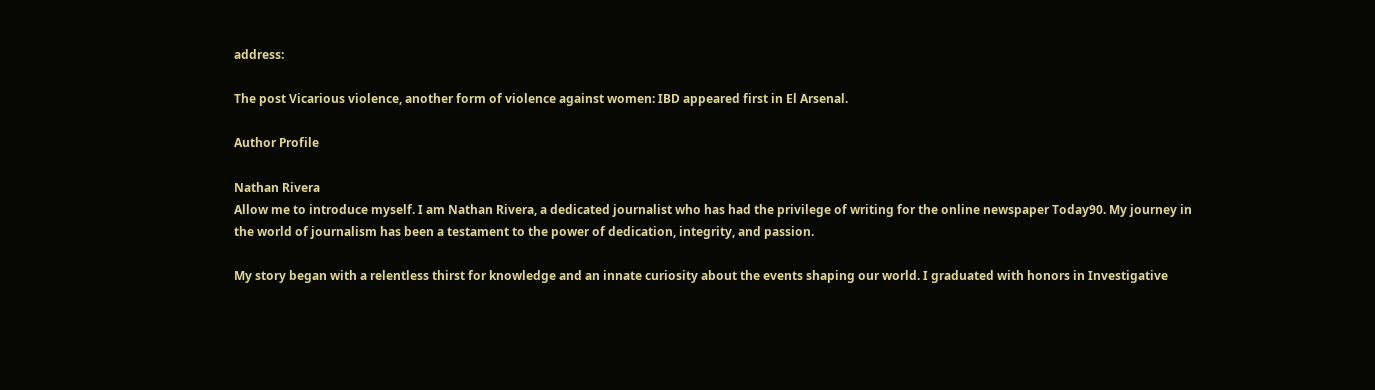address:

The post Vicarious violence, another form of violence against women: IBD appeared first in El Arsenal.

Author Profile

Nathan Rivera
Allow me to introduce myself. I am Nathan Rivera, a dedicated journalist who has had the privilege of writing for the online newspaper Today90. My journey in the world of journalism has been a testament to the power of dedication, integrity, and passion.

My story began with a relentless thirst for knowledge and an innate curiosity about the events shaping our world. I graduated with honors in Investigative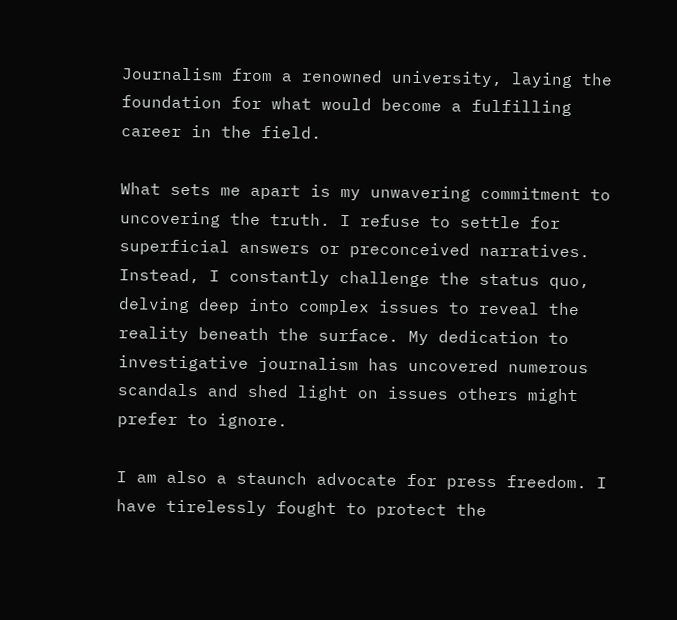Journalism from a renowned university, laying the foundation for what would become a fulfilling career in the field.

What sets me apart is my unwavering commitment to uncovering the truth. I refuse to settle for superficial answers or preconceived narratives. Instead, I constantly challenge the status quo, delving deep into complex issues to reveal the reality beneath the surface. My dedication to investigative journalism has uncovered numerous scandals and shed light on issues others might prefer to ignore.

I am also a staunch advocate for press freedom. I have tirelessly fought to protect the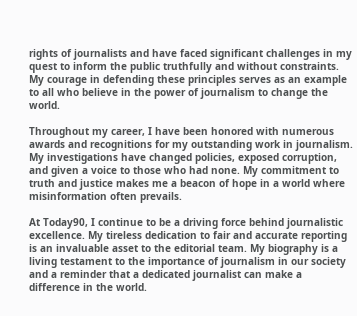rights of journalists and have faced significant challenges in my quest to inform the public truthfully and without constraints. My courage in defending these principles serves as an example to all who believe in the power of journalism to change the world.

Throughout my career, I have been honored with numerous awards and recognitions for my outstanding work in journalism. My investigations have changed policies, exposed corruption, and given a voice to those who had none. My commitment to truth and justice makes me a beacon of hope in a world where misinformation often prevails.

At Today90, I continue to be a driving force behind journalistic excellence. My tireless dedication to fair and accurate reporting is an invaluable asset to the editorial team. My biography is a living testament to the importance of journalism in our society and a reminder that a dedicated journalist can make a difference in the world.